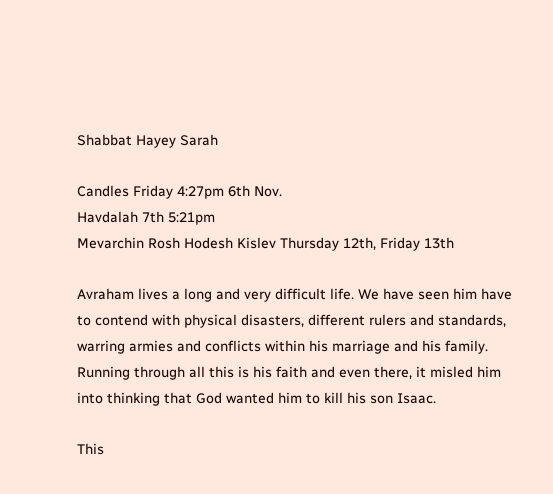Shabbat Hayey Sarah

Candles Friday 4:27pm 6th Nov.
Havdalah 7th 5:21pm
Mevarchin Rosh Hodesh Kislev Thursday 12th, Friday 13th

Avraham lives a long and very difficult life. We have seen him have to contend with physical disasters, different rulers and standards, warring armies and conflicts within his marriage and his family. Running through all this is his faith and even there, it misled him into thinking that God wanted him to kill his son Isaac.

This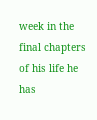week in the final chapters of his life he has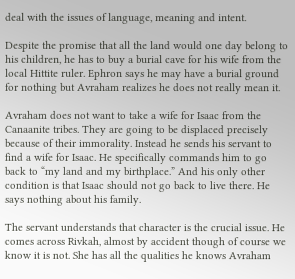deal with the issues of language, meaning and intent.

Despite the promise that all the land would one day belong to his children, he has to buy a burial cave for his wife from the local Hittite ruler. Ephron says he may have a burial ground for nothing but Avraham realizes he does not really mean it.

Avraham does not want to take a wife for Isaac from the Canaanite tribes. They are going to be displaced precisely because of their immorality. Instead he sends his servant to find a wife for Isaac. He specifically commands him to go back to “my land and my birthplace.” And his only other condition is that Isaac should not go back to live there. He says nothing about his family.

The servant understands that character is the crucial issue. He comes across Rivkah, almost by accident though of course we know it is not. She has all the qualities he knows Avraham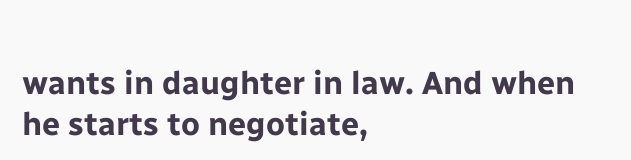wants in daughter in law. And when he starts to negotiate,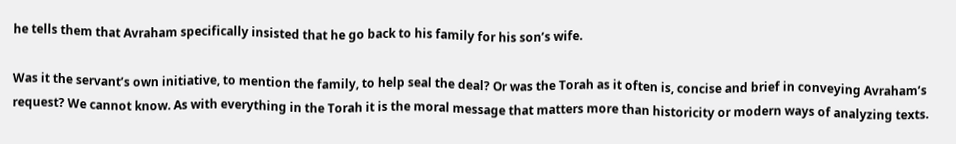he tells them that Avraham specifically insisted that he go back to his family for his son’s wife.

Was it the servant’s own initiative, to mention the family, to help seal the deal? Or was the Torah as it often is, concise and brief in conveying Avraham’s request? We cannot know. As with everything in the Torah it is the moral message that matters more than historicity or modern ways of analyzing texts.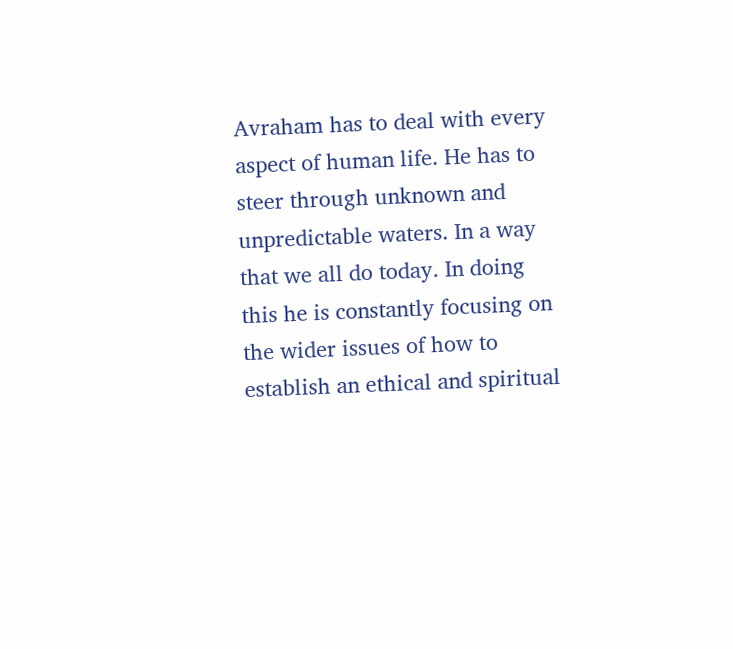Avraham has to deal with every aspect of human life. He has to steer through unknown and unpredictable waters. In a way that we all do today. In doing this he is constantly focusing on the wider issues of how to establish an ethical and spiritual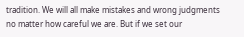tradition. We will all make mistakes and wrong judgments no matter how careful we are. But if we set our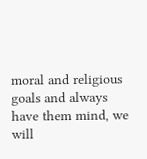moral and religious goals and always have them mind, we will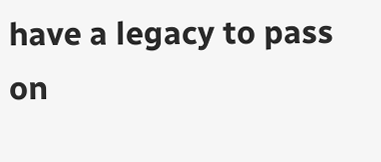have a legacy to pass on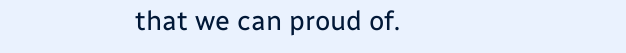that we can proud of.